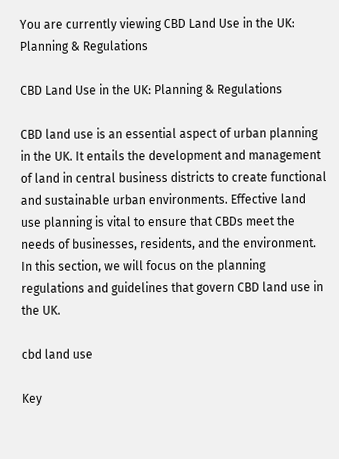You are currently viewing CBD Land Use in the UK: Planning & Regulations

CBD Land Use in the UK: Planning & Regulations

CBD land use is an essential aspect of urban planning in the UK. It entails the development and management of land in central business districts to create functional and sustainable urban environments. Effective land use planning is vital to ensure that CBDs meet the needs of businesses, residents, and the environment. In this section, we will focus on the planning regulations and guidelines that govern CBD land use in the UK.

cbd land use

Key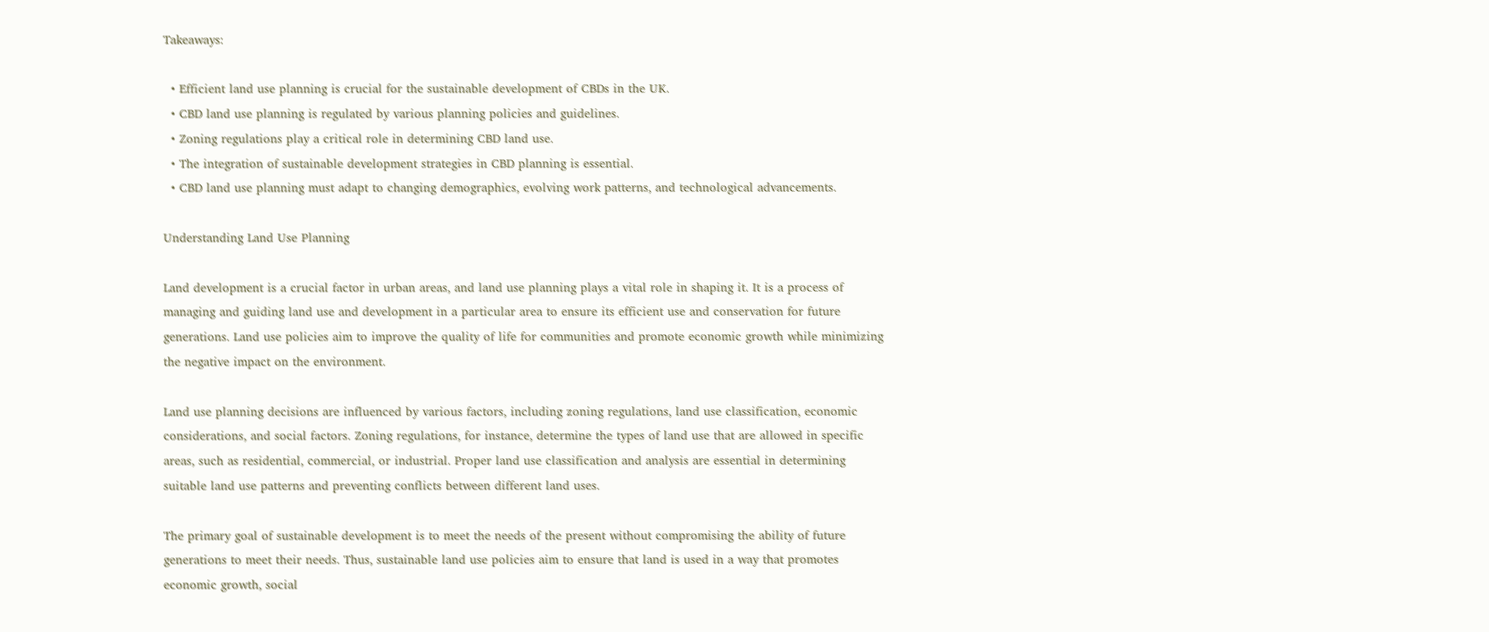Takeaways:

  • Efficient land use planning is crucial for the sustainable development of CBDs in the UK.
  • CBD land use planning is regulated by various planning policies and guidelines.
  • Zoning regulations play a critical role in determining CBD land use.
  • The integration of sustainable development strategies in CBD planning is essential.
  • CBD land use planning must adapt to changing demographics, evolving work patterns, and technological advancements.

Understanding Land Use Planning

Land development is a crucial factor in urban areas, and land use planning plays a vital role in shaping it. It is a process of managing and guiding land use and development in a particular area to ensure its efficient use and conservation for future generations. Land use policies aim to improve the quality of life for communities and promote economic growth while minimizing the negative impact on the environment.

Land use planning decisions are influenced by various factors, including zoning regulations, land use classification, economic considerations, and social factors. Zoning regulations, for instance, determine the types of land use that are allowed in specific areas, such as residential, commercial, or industrial. Proper land use classification and analysis are essential in determining suitable land use patterns and preventing conflicts between different land uses.

The primary goal of sustainable development is to meet the needs of the present without compromising the ability of future generations to meet their needs. Thus, sustainable land use policies aim to ensure that land is used in a way that promotes economic growth, social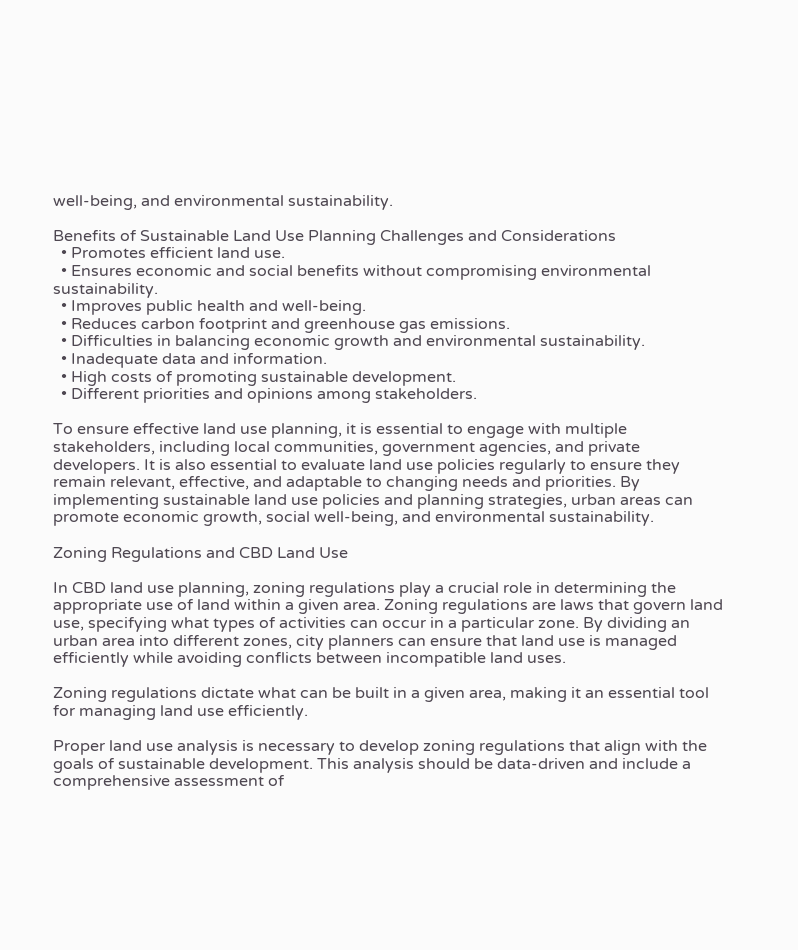well-being, and environmental sustainability.

Benefits of Sustainable Land Use Planning Challenges and Considerations
  • Promotes efficient land use.
  • Ensures economic and social benefits without compromising environmental sustainability.
  • Improves public health and well-being.
  • Reduces carbon footprint and greenhouse gas emissions.
  • Difficulties in balancing economic growth and environmental sustainability.
  • Inadequate data and information.
  • High costs of promoting sustainable development.
  • Different priorities and opinions among stakeholders.

To ensure effective land use planning, it is essential to engage with multiple stakeholders, including local communities, government agencies, and private developers. It is also essential to evaluate land use policies regularly to ensure they remain relevant, effective, and adaptable to changing needs and priorities. By implementing sustainable land use policies and planning strategies, urban areas can promote economic growth, social well-being, and environmental sustainability.

Zoning Regulations and CBD Land Use

In CBD land use planning, zoning regulations play a crucial role in determining the appropriate use of land within a given area. Zoning regulations are laws that govern land use, specifying what types of activities can occur in a particular zone. By dividing an urban area into different zones, city planners can ensure that land use is managed efficiently while avoiding conflicts between incompatible land uses.

Zoning regulations dictate what can be built in a given area, making it an essential tool for managing land use efficiently.

Proper land use analysis is necessary to develop zoning regulations that align with the goals of sustainable development. This analysis should be data-driven and include a comprehensive assessment of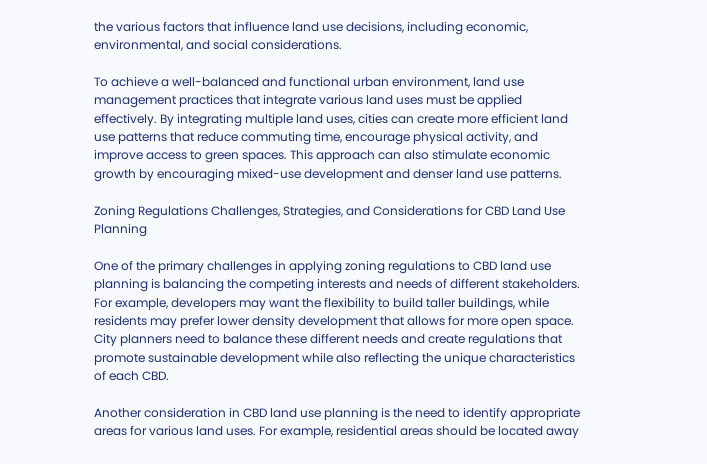the various factors that influence land use decisions, including economic, environmental, and social considerations.

To achieve a well-balanced and functional urban environment, land use management practices that integrate various land uses must be applied effectively. By integrating multiple land uses, cities can create more efficient land use patterns that reduce commuting time, encourage physical activity, and improve access to green spaces. This approach can also stimulate economic growth by encouraging mixed-use development and denser land use patterns.

Zoning Regulations Challenges, Strategies, and Considerations for CBD Land Use Planning

One of the primary challenges in applying zoning regulations to CBD land use planning is balancing the competing interests and needs of different stakeholders. For example, developers may want the flexibility to build taller buildings, while residents may prefer lower density development that allows for more open space. City planners need to balance these different needs and create regulations that promote sustainable development while also reflecting the unique characteristics of each CBD.

Another consideration in CBD land use planning is the need to identify appropriate areas for various land uses. For example, residential areas should be located away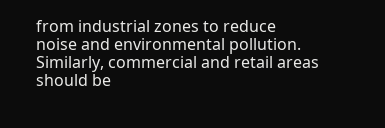from industrial zones to reduce noise and environmental pollution. Similarly, commercial and retail areas should be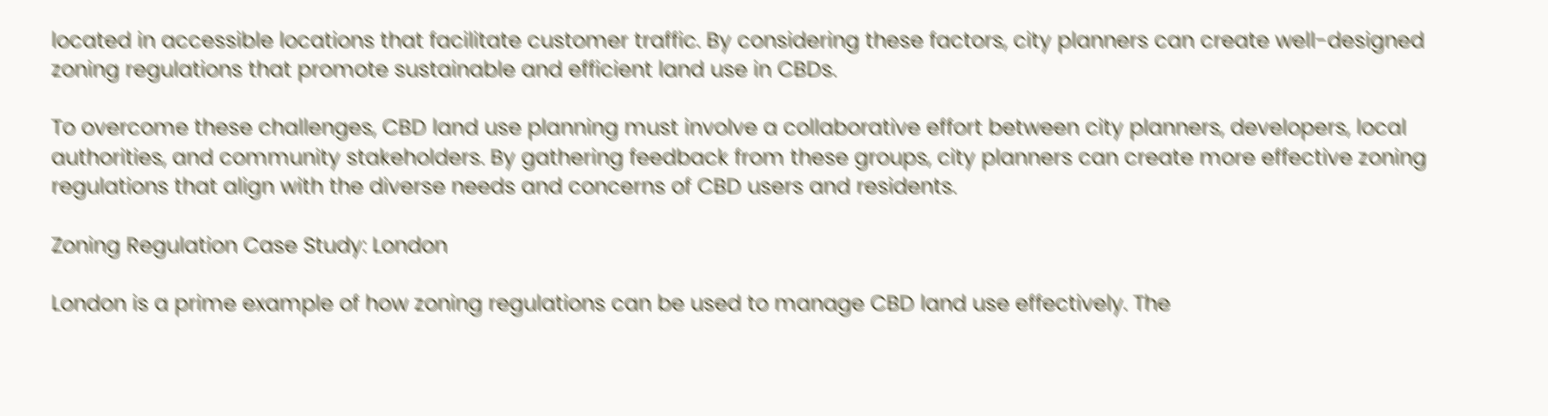located in accessible locations that facilitate customer traffic. By considering these factors, city planners can create well-designed zoning regulations that promote sustainable and efficient land use in CBDs.

To overcome these challenges, CBD land use planning must involve a collaborative effort between city planners, developers, local authorities, and community stakeholders. By gathering feedback from these groups, city planners can create more effective zoning regulations that align with the diverse needs and concerns of CBD users and residents.

Zoning Regulation Case Study: London

London is a prime example of how zoning regulations can be used to manage CBD land use effectively. The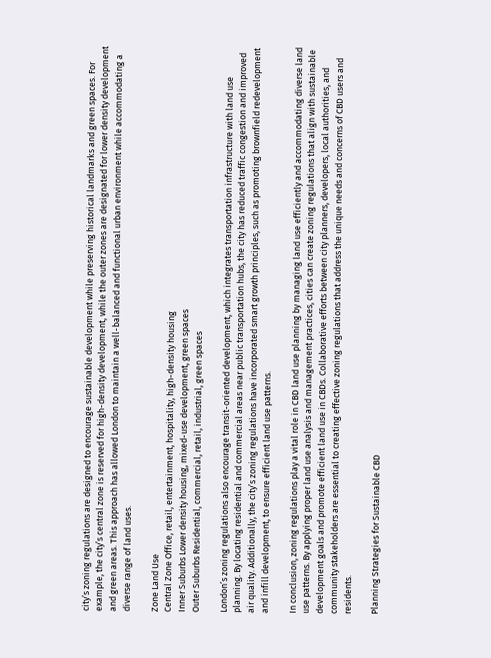city’s zoning regulations are designed to encourage sustainable development while preserving historical landmarks and green spaces. For example, the city’s central zone is reserved for high-density development, while the outer zones are designated for lower density development and green areas. This approach has allowed London to maintain a well-balanced and functional urban environment while accommodating a diverse range of land uses.

Zone Land Use
Central Zone Office, retail, entertainment, hospitality, high-density housing
Inner Suburbs Lower density housing, mixed-use development, green spaces
Outer Suburbs Residential, commercial, retail, industrial, green spaces

London’s zoning regulations also encourage transit-oriented development, which integrates transportation infrastructure with land use planning. By locating residential and commercial areas near public transportation hubs, the city has reduced traffic congestion and improved air quality. Additionally, the city’s zoning regulations have incorporated smart growth principles, such as promoting brownfield redevelopment and infill development, to ensure efficient land use patterns.

In conclusion, zoning regulations play a vital role in CBD land use planning by managing land use efficiently and accommodating diverse land use patterns. By applying proper land use analysis and management practices, cities can create zoning regulations that align with sustainable development goals and promote efficient land use in CBDs. Collaborative efforts between city planners, developers, local authorities, and community stakeholders are essential to creating effective zoning regulations that address the unique needs and concerns of CBD users and residents.

Planning Strategies for Sustainable CBD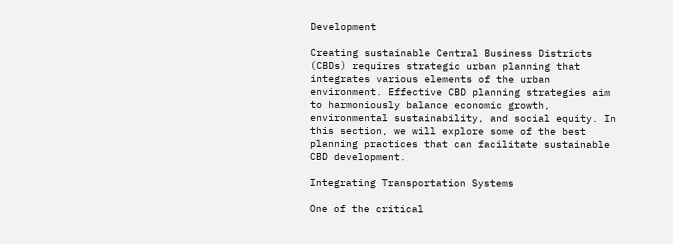Development

Creating sustainable Central Business Districts (CBDs) requires strategic urban planning that integrates various elements of the urban environment. Effective CBD planning strategies aim to harmoniously balance economic growth, environmental sustainability, and social equity. In this section, we will explore some of the best planning practices that can facilitate sustainable CBD development.

Integrating Transportation Systems

One of the critical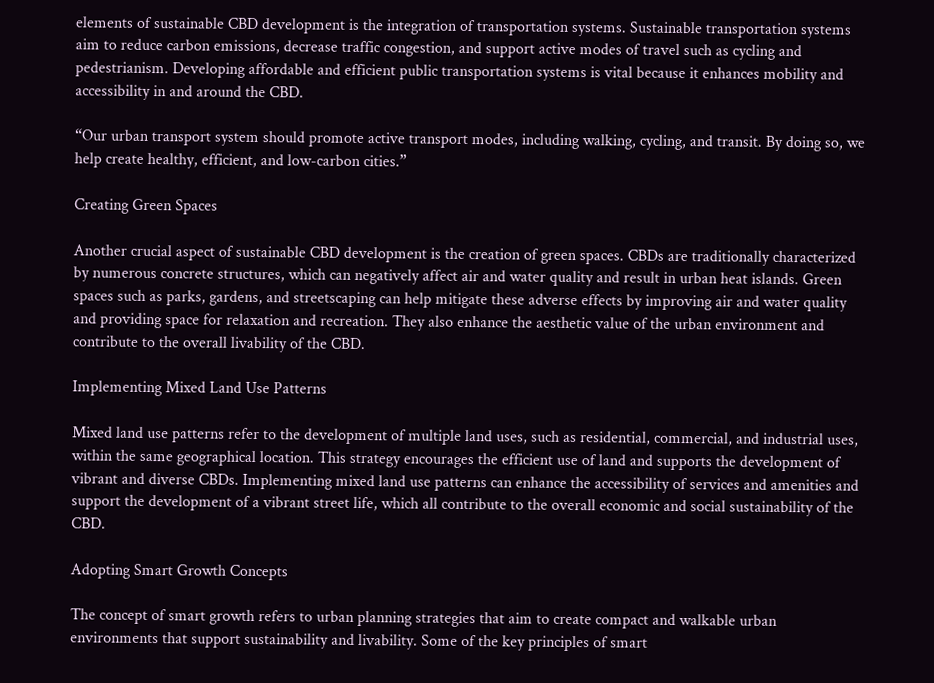elements of sustainable CBD development is the integration of transportation systems. Sustainable transportation systems aim to reduce carbon emissions, decrease traffic congestion, and support active modes of travel such as cycling and pedestrianism. Developing affordable and efficient public transportation systems is vital because it enhances mobility and accessibility in and around the CBD.

“Our urban transport system should promote active transport modes, including walking, cycling, and transit. By doing so, we help create healthy, efficient, and low-carbon cities.”

Creating Green Spaces

Another crucial aspect of sustainable CBD development is the creation of green spaces. CBDs are traditionally characterized by numerous concrete structures, which can negatively affect air and water quality and result in urban heat islands. Green spaces such as parks, gardens, and streetscaping can help mitigate these adverse effects by improving air and water quality and providing space for relaxation and recreation. They also enhance the aesthetic value of the urban environment and contribute to the overall livability of the CBD.

Implementing Mixed Land Use Patterns

Mixed land use patterns refer to the development of multiple land uses, such as residential, commercial, and industrial uses, within the same geographical location. This strategy encourages the efficient use of land and supports the development of vibrant and diverse CBDs. Implementing mixed land use patterns can enhance the accessibility of services and amenities and support the development of a vibrant street life, which all contribute to the overall economic and social sustainability of the CBD.

Adopting Smart Growth Concepts

The concept of smart growth refers to urban planning strategies that aim to create compact and walkable urban environments that support sustainability and livability. Some of the key principles of smart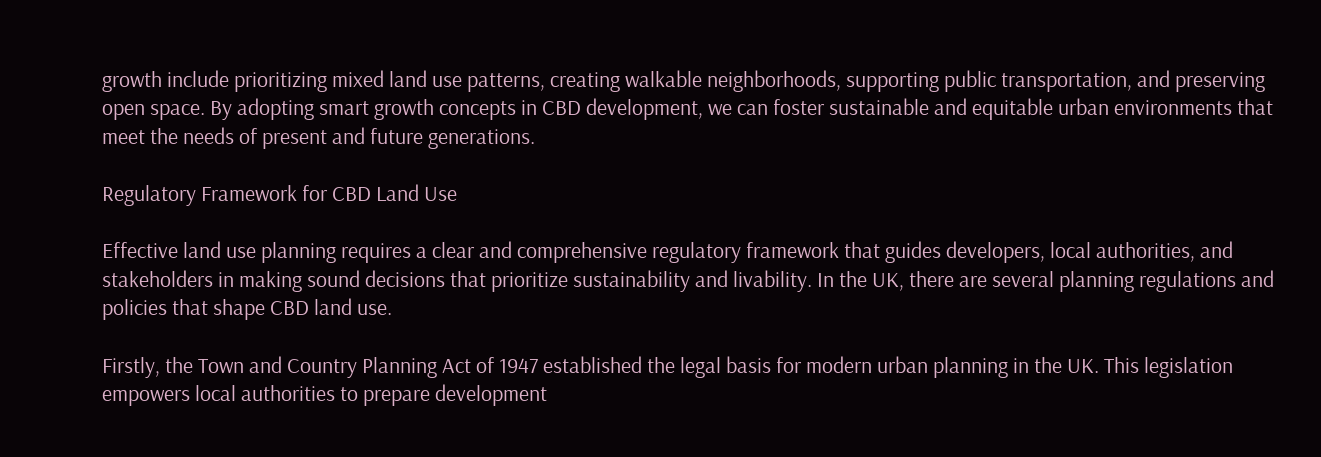growth include prioritizing mixed land use patterns, creating walkable neighborhoods, supporting public transportation, and preserving open space. By adopting smart growth concepts in CBD development, we can foster sustainable and equitable urban environments that meet the needs of present and future generations.

Regulatory Framework for CBD Land Use

Effective land use planning requires a clear and comprehensive regulatory framework that guides developers, local authorities, and stakeholders in making sound decisions that prioritize sustainability and livability. In the UK, there are several planning regulations and policies that shape CBD land use.

Firstly, the Town and Country Planning Act of 1947 established the legal basis for modern urban planning in the UK. This legislation empowers local authorities to prepare development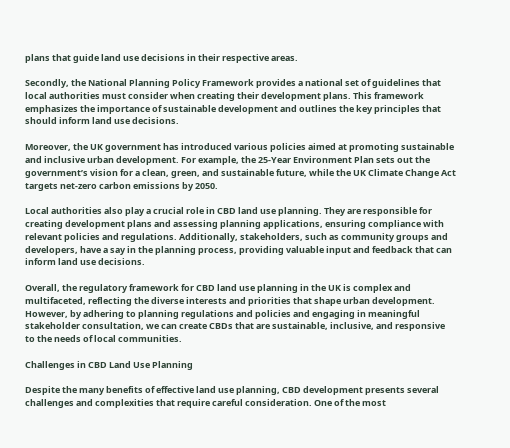plans that guide land use decisions in their respective areas.

Secondly, the National Planning Policy Framework provides a national set of guidelines that local authorities must consider when creating their development plans. This framework emphasizes the importance of sustainable development and outlines the key principles that should inform land use decisions.

Moreover, the UK government has introduced various policies aimed at promoting sustainable and inclusive urban development. For example, the 25-Year Environment Plan sets out the government’s vision for a clean, green, and sustainable future, while the UK Climate Change Act targets net-zero carbon emissions by 2050.

Local authorities also play a crucial role in CBD land use planning. They are responsible for creating development plans and assessing planning applications, ensuring compliance with relevant policies and regulations. Additionally, stakeholders, such as community groups and developers, have a say in the planning process, providing valuable input and feedback that can inform land use decisions.

Overall, the regulatory framework for CBD land use planning in the UK is complex and multifaceted, reflecting the diverse interests and priorities that shape urban development. However, by adhering to planning regulations and policies and engaging in meaningful stakeholder consultation, we can create CBDs that are sustainable, inclusive, and responsive to the needs of local communities.

Challenges in CBD Land Use Planning

Despite the many benefits of effective land use planning, CBD development presents several challenges and complexities that require careful consideration. One of the most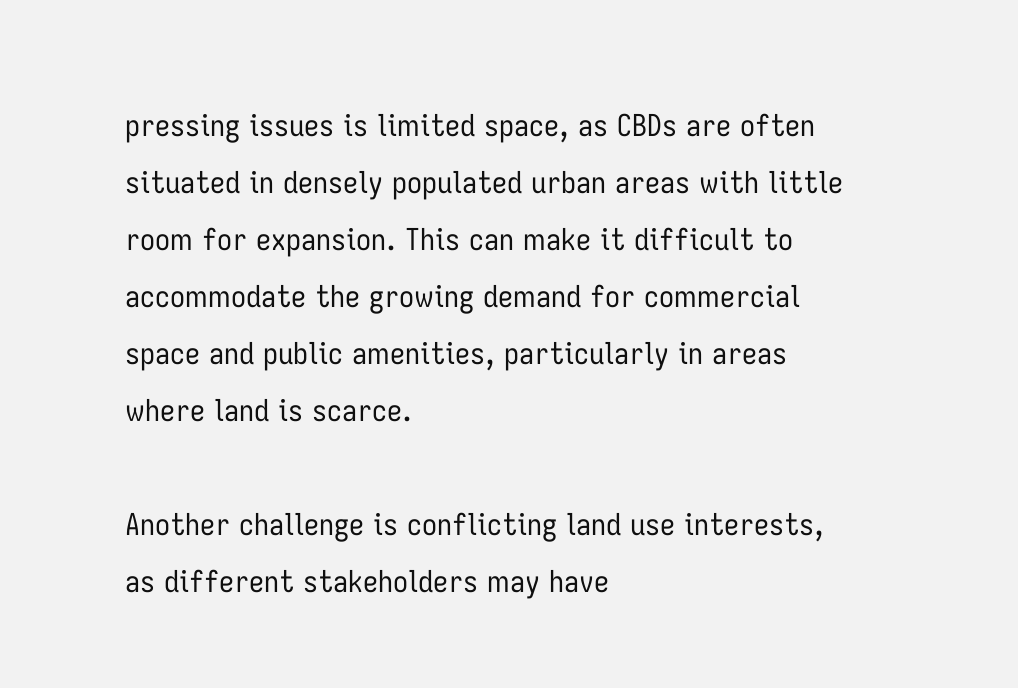pressing issues is limited space, as CBDs are often situated in densely populated urban areas with little room for expansion. This can make it difficult to accommodate the growing demand for commercial space and public amenities, particularly in areas where land is scarce.

Another challenge is conflicting land use interests, as different stakeholders may have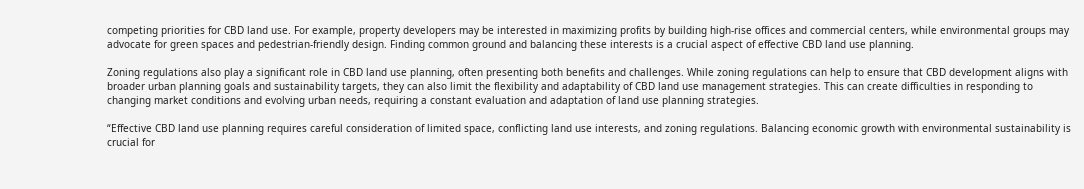competing priorities for CBD land use. For example, property developers may be interested in maximizing profits by building high-rise offices and commercial centers, while environmental groups may advocate for green spaces and pedestrian-friendly design. Finding common ground and balancing these interests is a crucial aspect of effective CBD land use planning.

Zoning regulations also play a significant role in CBD land use planning, often presenting both benefits and challenges. While zoning regulations can help to ensure that CBD development aligns with broader urban planning goals and sustainability targets, they can also limit the flexibility and adaptability of CBD land use management strategies. This can create difficulties in responding to changing market conditions and evolving urban needs, requiring a constant evaluation and adaptation of land use planning strategies.

“Effective CBD land use planning requires careful consideration of limited space, conflicting land use interests, and zoning regulations. Balancing economic growth with environmental sustainability is crucial for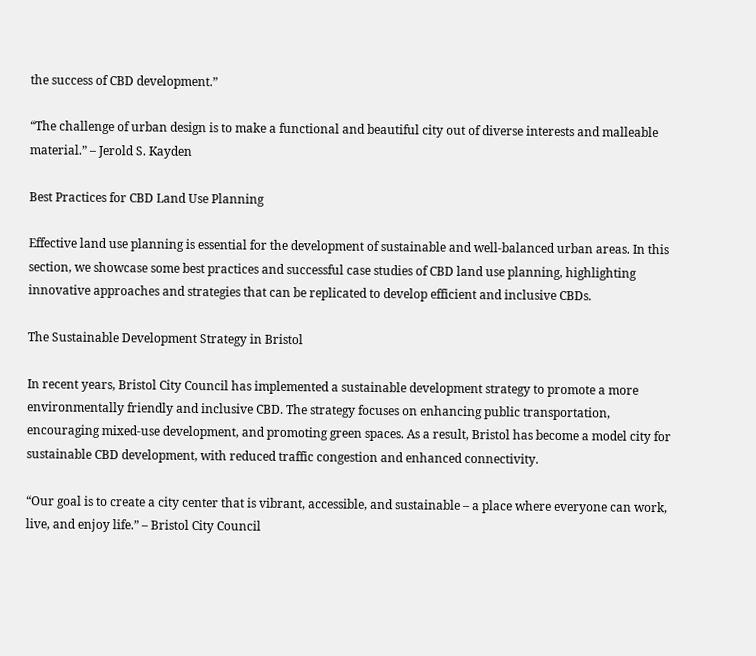the success of CBD development.”

“The challenge of urban design is to make a functional and beautiful city out of diverse interests and malleable material.” – Jerold S. Kayden

Best Practices for CBD Land Use Planning

Effective land use planning is essential for the development of sustainable and well-balanced urban areas. In this section, we showcase some best practices and successful case studies of CBD land use planning, highlighting innovative approaches and strategies that can be replicated to develop efficient and inclusive CBDs.

The Sustainable Development Strategy in Bristol

In recent years, Bristol City Council has implemented a sustainable development strategy to promote a more environmentally friendly and inclusive CBD. The strategy focuses on enhancing public transportation, encouraging mixed-use development, and promoting green spaces. As a result, Bristol has become a model city for sustainable CBD development, with reduced traffic congestion and enhanced connectivity.

“Our goal is to create a city center that is vibrant, accessible, and sustainable – a place where everyone can work, live, and enjoy life.” – Bristol City Council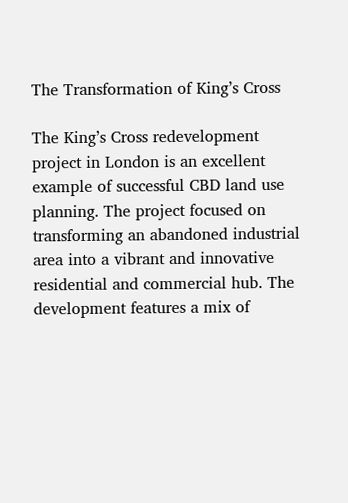The Transformation of King’s Cross

The King’s Cross redevelopment project in London is an excellent example of successful CBD land use planning. The project focused on transforming an abandoned industrial area into a vibrant and innovative residential and commercial hub. The development features a mix of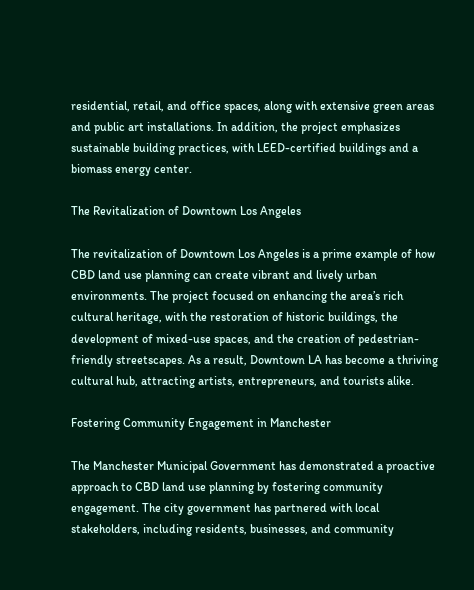residential, retail, and office spaces, along with extensive green areas and public art installations. In addition, the project emphasizes sustainable building practices, with LEED-certified buildings and a biomass energy center.

The Revitalization of Downtown Los Angeles

The revitalization of Downtown Los Angeles is a prime example of how CBD land use planning can create vibrant and lively urban environments. The project focused on enhancing the area’s rich cultural heritage, with the restoration of historic buildings, the development of mixed-use spaces, and the creation of pedestrian-friendly streetscapes. As a result, Downtown LA has become a thriving cultural hub, attracting artists, entrepreneurs, and tourists alike.

Fostering Community Engagement in Manchester

The Manchester Municipal Government has demonstrated a proactive approach to CBD land use planning by fostering community engagement. The city government has partnered with local stakeholders, including residents, businesses, and community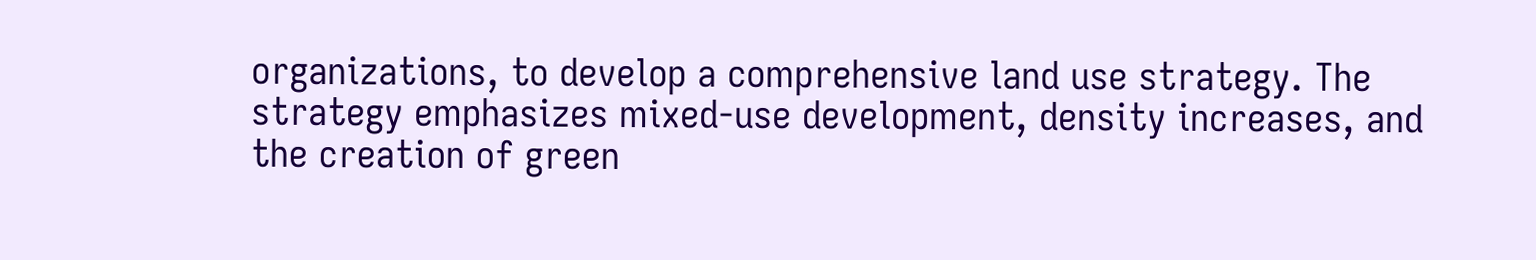organizations, to develop a comprehensive land use strategy. The strategy emphasizes mixed-use development, density increases, and the creation of green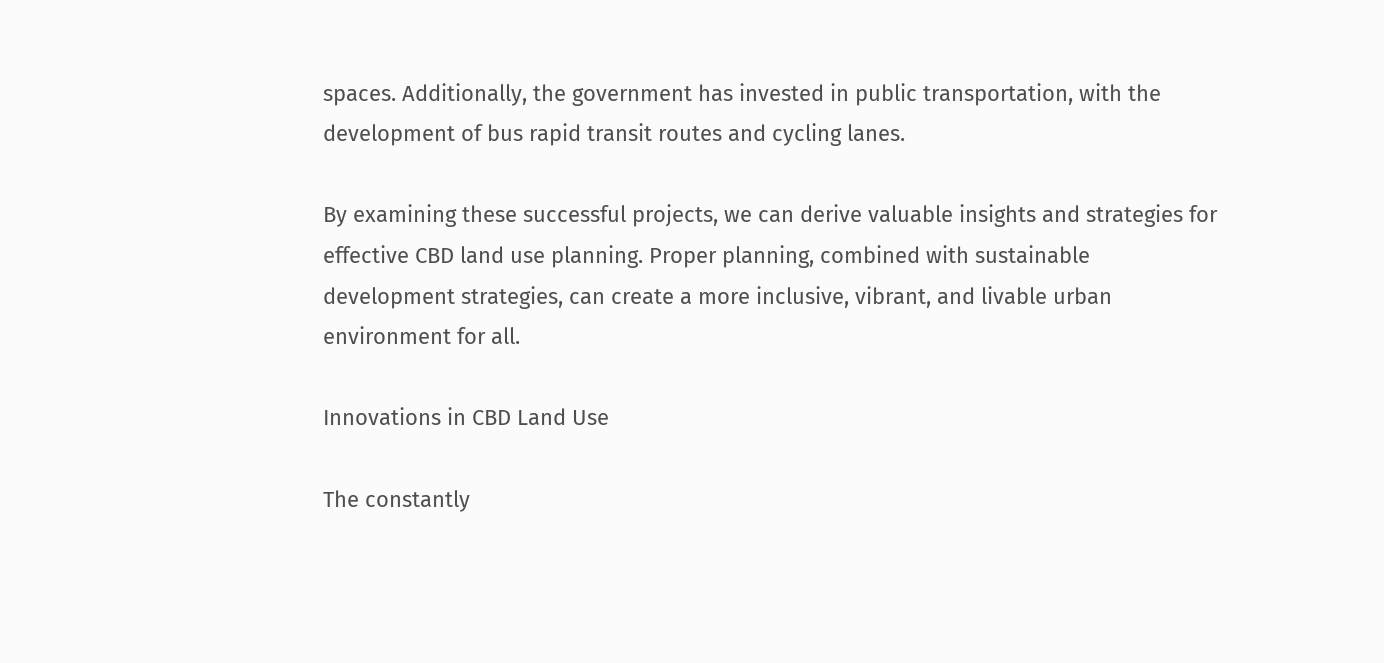spaces. Additionally, the government has invested in public transportation, with the development of bus rapid transit routes and cycling lanes.

By examining these successful projects, we can derive valuable insights and strategies for effective CBD land use planning. Proper planning, combined with sustainable development strategies, can create a more inclusive, vibrant, and livable urban environment for all.

Innovations in CBD Land Use

The constantly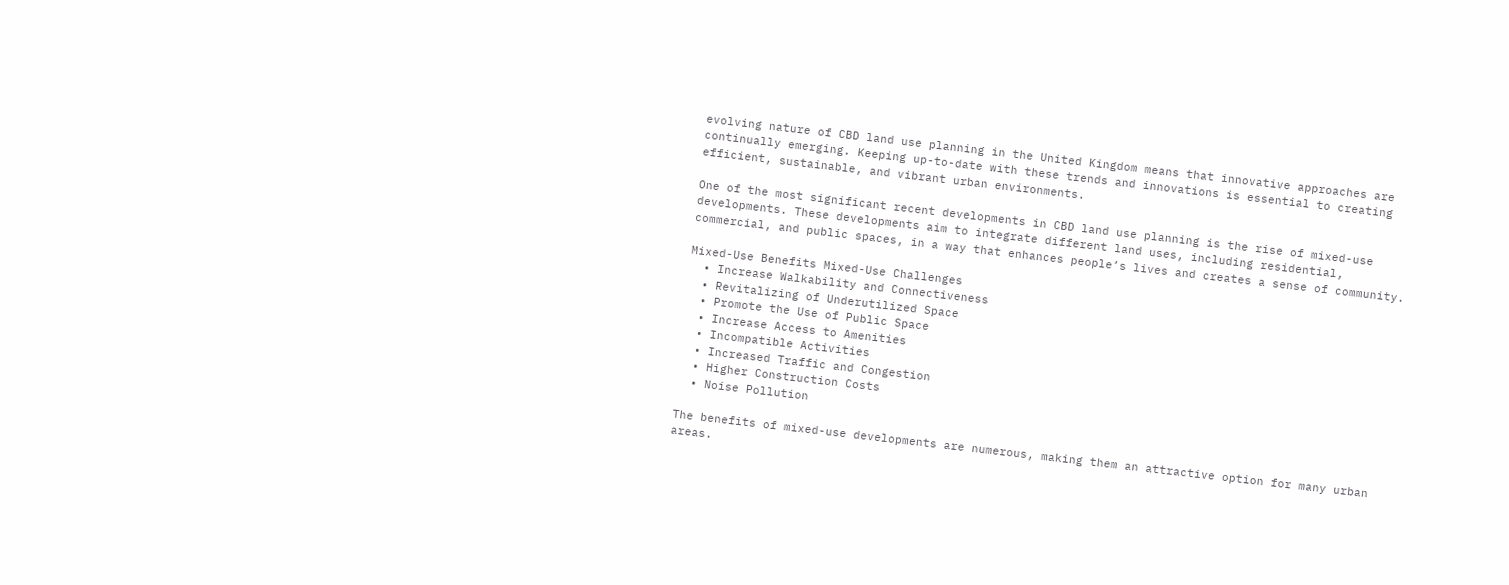evolving nature of CBD land use planning in the United Kingdom means that innovative approaches are continually emerging. Keeping up-to-date with these trends and innovations is essential to creating efficient, sustainable, and vibrant urban environments.

One of the most significant recent developments in CBD land use planning is the rise of mixed-use developments. These developments aim to integrate different land uses, including residential, commercial, and public spaces, in a way that enhances people’s lives and creates a sense of community.

Mixed-Use Benefits Mixed-Use Challenges
  • Increase Walkability and Connectiveness
  • Revitalizing of Underutilized Space
  • Promote the Use of Public Space
  • Increase Access to Amenities
  • Incompatible Activities
  • Increased Traffic and Congestion
  • Higher Construction Costs
  • Noise Pollution

The benefits of mixed-use developments are numerous, making them an attractive option for many urban areas.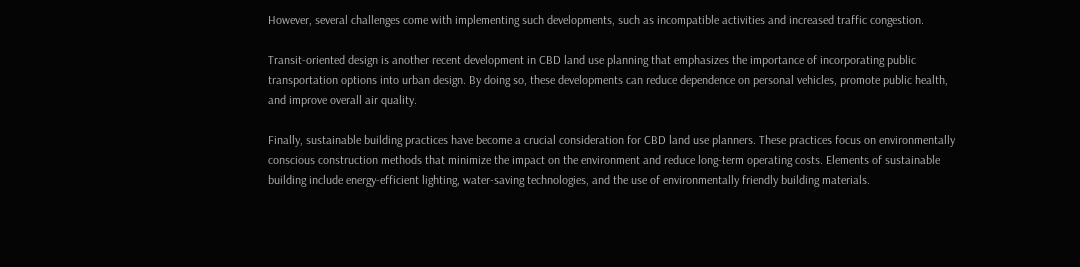However, several challenges come with implementing such developments, such as incompatible activities and increased traffic congestion.

Transit-oriented design is another recent development in CBD land use planning that emphasizes the importance of incorporating public transportation options into urban design. By doing so, these developments can reduce dependence on personal vehicles, promote public health, and improve overall air quality.

Finally, sustainable building practices have become a crucial consideration for CBD land use planners. These practices focus on environmentally conscious construction methods that minimize the impact on the environment and reduce long-term operating costs. Elements of sustainable building include energy-efficient lighting, water-saving technologies, and the use of environmentally friendly building materials.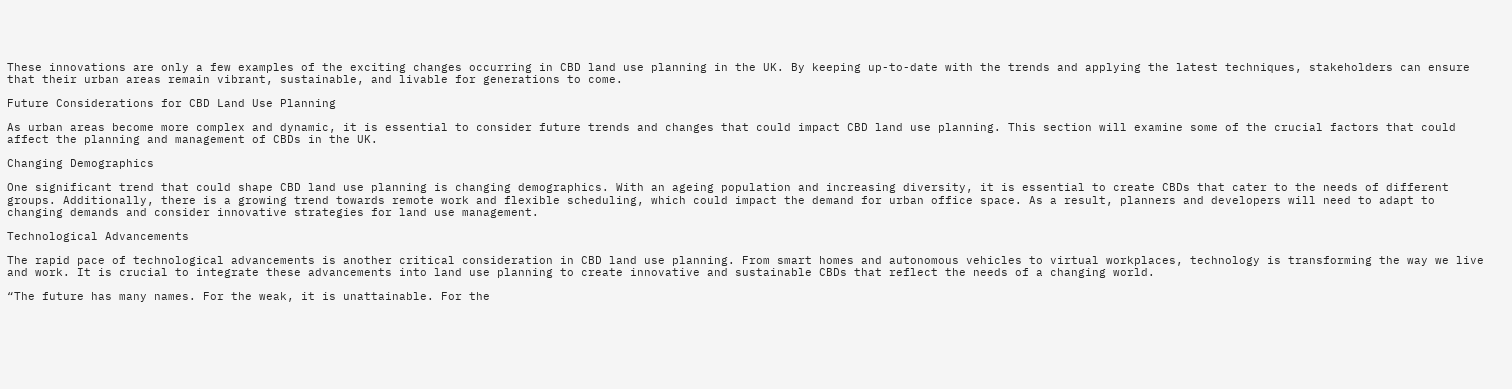These innovations are only a few examples of the exciting changes occurring in CBD land use planning in the UK. By keeping up-to-date with the trends and applying the latest techniques, stakeholders can ensure that their urban areas remain vibrant, sustainable, and livable for generations to come.

Future Considerations for CBD Land Use Planning

As urban areas become more complex and dynamic, it is essential to consider future trends and changes that could impact CBD land use planning. This section will examine some of the crucial factors that could affect the planning and management of CBDs in the UK.

Changing Demographics

One significant trend that could shape CBD land use planning is changing demographics. With an ageing population and increasing diversity, it is essential to create CBDs that cater to the needs of different groups. Additionally, there is a growing trend towards remote work and flexible scheduling, which could impact the demand for urban office space. As a result, planners and developers will need to adapt to changing demands and consider innovative strategies for land use management.

Technological Advancements

The rapid pace of technological advancements is another critical consideration in CBD land use planning. From smart homes and autonomous vehicles to virtual workplaces, technology is transforming the way we live and work. It is crucial to integrate these advancements into land use planning to create innovative and sustainable CBDs that reflect the needs of a changing world.

“The future has many names. For the weak, it is unattainable. For the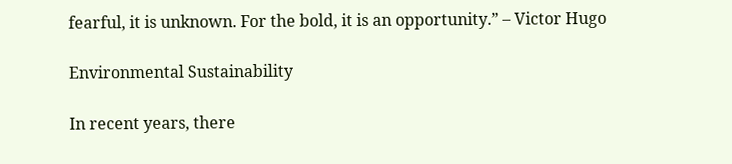fearful, it is unknown. For the bold, it is an opportunity.” – Victor Hugo

Environmental Sustainability

In recent years, there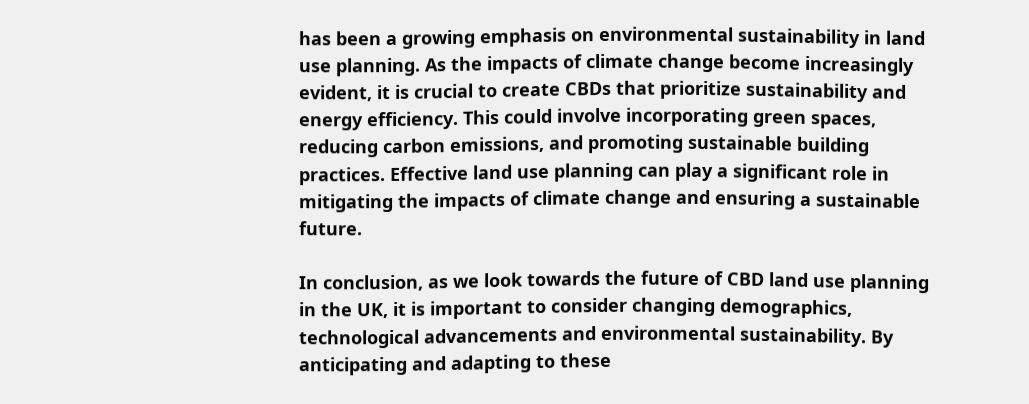has been a growing emphasis on environmental sustainability in land use planning. As the impacts of climate change become increasingly evident, it is crucial to create CBDs that prioritize sustainability and energy efficiency. This could involve incorporating green spaces, reducing carbon emissions, and promoting sustainable building practices. Effective land use planning can play a significant role in mitigating the impacts of climate change and ensuring a sustainable future.

In conclusion, as we look towards the future of CBD land use planning in the UK, it is important to consider changing demographics, technological advancements and environmental sustainability. By anticipating and adapting to these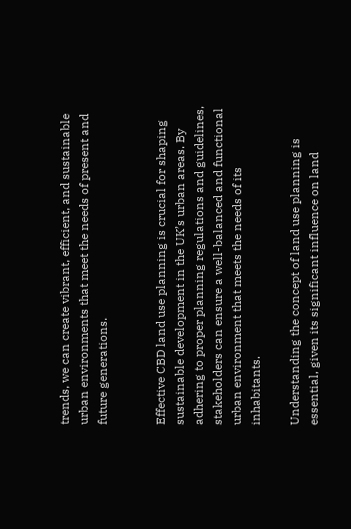trends, we can create vibrant, efficient, and sustainable urban environments that meet the needs of present and future generations.


Effective CBD land use planning is crucial for shaping sustainable development in the UK’s urban areas. By adhering to proper planning regulations and guidelines, stakeholders can ensure a well-balanced and functional urban environment that meets the needs of its inhabitants.

Understanding the concept of land use planning is essential, given its significant influence on land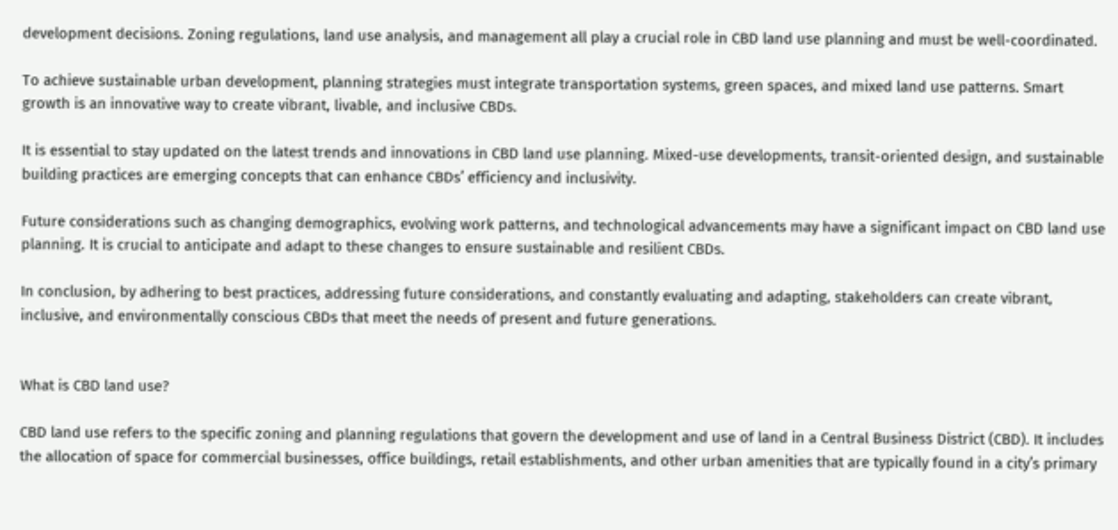development decisions. Zoning regulations, land use analysis, and management all play a crucial role in CBD land use planning and must be well-coordinated.

To achieve sustainable urban development, planning strategies must integrate transportation systems, green spaces, and mixed land use patterns. Smart growth is an innovative way to create vibrant, livable, and inclusive CBDs.

It is essential to stay updated on the latest trends and innovations in CBD land use planning. Mixed-use developments, transit-oriented design, and sustainable building practices are emerging concepts that can enhance CBDs’ efficiency and inclusivity.

Future considerations such as changing demographics, evolving work patterns, and technological advancements may have a significant impact on CBD land use planning. It is crucial to anticipate and adapt to these changes to ensure sustainable and resilient CBDs.

In conclusion, by adhering to best practices, addressing future considerations, and constantly evaluating and adapting, stakeholders can create vibrant, inclusive, and environmentally conscious CBDs that meet the needs of present and future generations.


What is CBD land use?

CBD land use refers to the specific zoning and planning regulations that govern the development and use of land in a Central Business District (CBD). It includes the allocation of space for commercial businesses, office buildings, retail establishments, and other urban amenities that are typically found in a city’s primary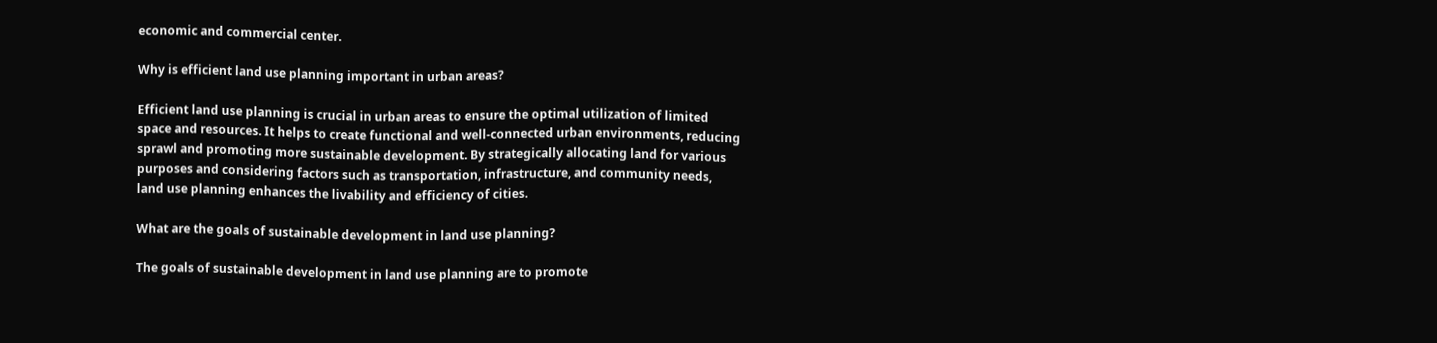economic and commercial center.

Why is efficient land use planning important in urban areas?

Efficient land use planning is crucial in urban areas to ensure the optimal utilization of limited space and resources. It helps to create functional and well-connected urban environments, reducing sprawl and promoting more sustainable development. By strategically allocating land for various purposes and considering factors such as transportation, infrastructure, and community needs, land use planning enhances the livability and efficiency of cities.

What are the goals of sustainable development in land use planning?

The goals of sustainable development in land use planning are to promote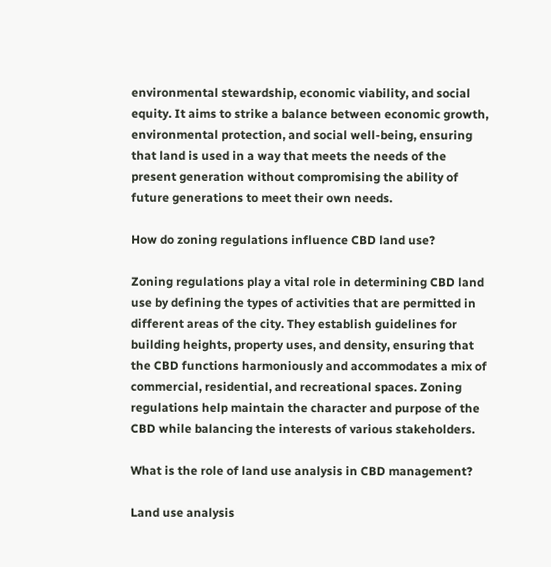environmental stewardship, economic viability, and social equity. It aims to strike a balance between economic growth, environmental protection, and social well-being, ensuring that land is used in a way that meets the needs of the present generation without compromising the ability of future generations to meet their own needs.

How do zoning regulations influence CBD land use?

Zoning regulations play a vital role in determining CBD land use by defining the types of activities that are permitted in different areas of the city. They establish guidelines for building heights, property uses, and density, ensuring that the CBD functions harmoniously and accommodates a mix of commercial, residential, and recreational spaces. Zoning regulations help maintain the character and purpose of the CBD while balancing the interests of various stakeholders.

What is the role of land use analysis in CBD management?

Land use analysis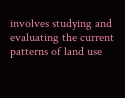involves studying and evaluating the current patterns of land use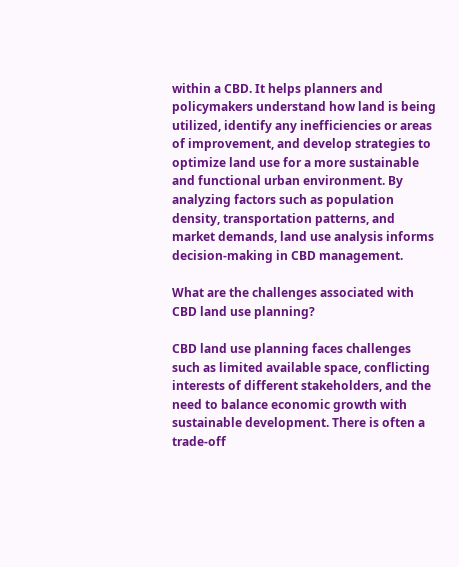within a CBD. It helps planners and policymakers understand how land is being utilized, identify any inefficiencies or areas of improvement, and develop strategies to optimize land use for a more sustainable and functional urban environment. By analyzing factors such as population density, transportation patterns, and market demands, land use analysis informs decision-making in CBD management.

What are the challenges associated with CBD land use planning?

CBD land use planning faces challenges such as limited available space, conflicting interests of different stakeholders, and the need to balance economic growth with sustainable development. There is often a trade-off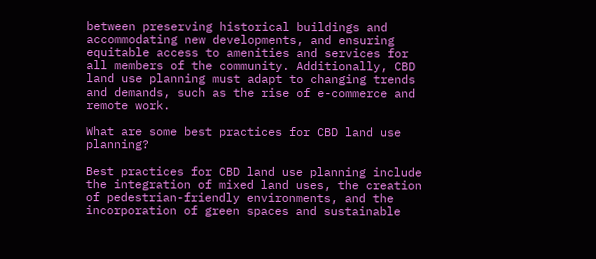between preserving historical buildings and accommodating new developments, and ensuring equitable access to amenities and services for all members of the community. Additionally, CBD land use planning must adapt to changing trends and demands, such as the rise of e-commerce and remote work.

What are some best practices for CBD land use planning?

Best practices for CBD land use planning include the integration of mixed land uses, the creation of pedestrian-friendly environments, and the incorporation of green spaces and sustainable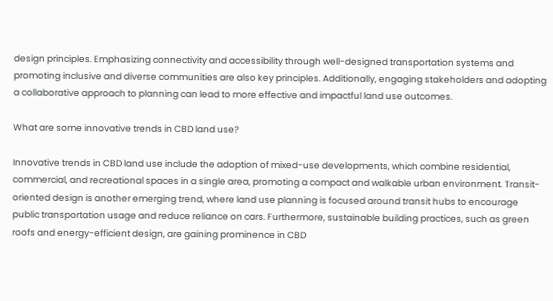design principles. Emphasizing connectivity and accessibility through well-designed transportation systems and promoting inclusive and diverse communities are also key principles. Additionally, engaging stakeholders and adopting a collaborative approach to planning can lead to more effective and impactful land use outcomes.

What are some innovative trends in CBD land use?

Innovative trends in CBD land use include the adoption of mixed-use developments, which combine residential, commercial, and recreational spaces in a single area, promoting a compact and walkable urban environment. Transit-oriented design is another emerging trend, where land use planning is focused around transit hubs to encourage public transportation usage and reduce reliance on cars. Furthermore, sustainable building practices, such as green roofs and energy-efficient design, are gaining prominence in CBD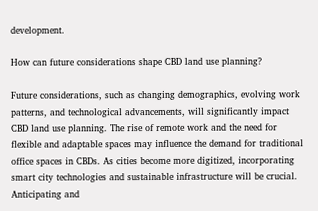development.

How can future considerations shape CBD land use planning?

Future considerations, such as changing demographics, evolving work patterns, and technological advancements, will significantly impact CBD land use planning. The rise of remote work and the need for flexible and adaptable spaces may influence the demand for traditional office spaces in CBDs. As cities become more digitized, incorporating smart city technologies and sustainable infrastructure will be crucial. Anticipating and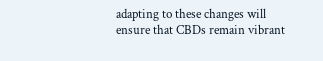adapting to these changes will ensure that CBDs remain vibrant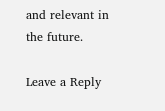and relevant in the future.

Leave a Reply